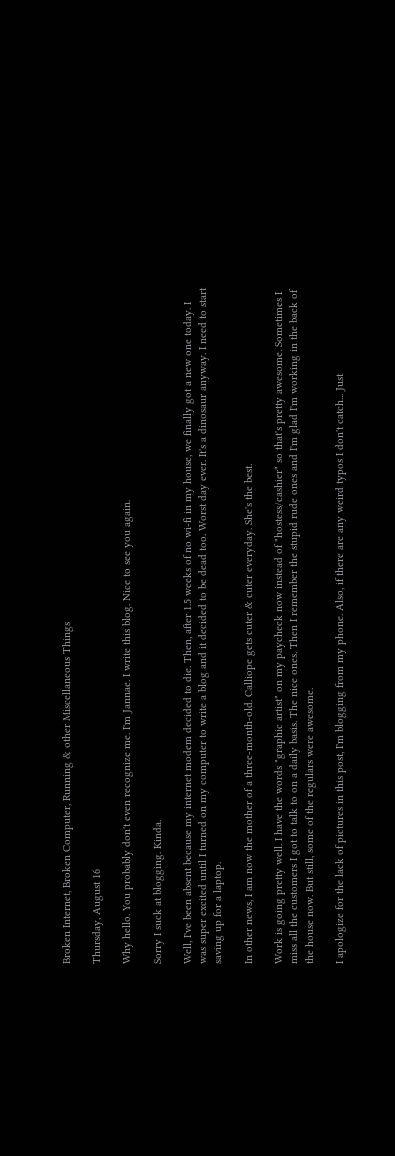Broken Internet, Broken Computer, Running & other Miscellaneous Things

Thursday, August 16

Why hello. You probably don't even recognize me. I'm Jannae. I write this blog. Nice to see you again.

Sorry I suck at blogging. Kinda.

Well, I've been absent because my internet modem decided to die. Then, after 1.5 weeks of no wi-fi in my house, we finally got a new one today. I was super excited until I turned on my computer to write a blog and it decided to be dead too. Worst day ever. It's a dinosaur anyway. I need to start saving up for a laptop.

In other news, I am now the mother of a three-month-old. Calliope gets cuter & cuter everyday. She's the best.

Work is going pretty well. I have the words "graphic artist" on my paycheck now instead of "hostess/cashier" so that's pretty awesome. Sometimes I miss all the customers I got to talk to on a daily basis. The nice ones. Then I remember the stupid rude ones and I'm glad I'm working in the back of the house now. But still, some of the regulars were awesome.

I apologize for the lack of pictures in this post, I'm blogging from my phone. Also, if there are any weird typos I don't catch... Just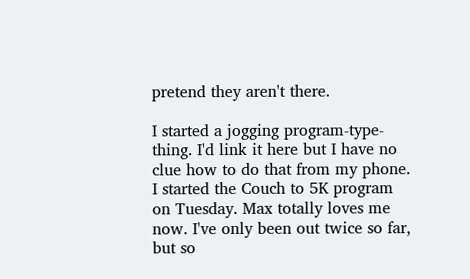pretend they aren't there.

I started a jogging program-type-thing. I'd link it here but I have no clue how to do that from my phone. I started the Couch to 5K program on Tuesday. Max totally loves me now. I've only been out twice so far, but so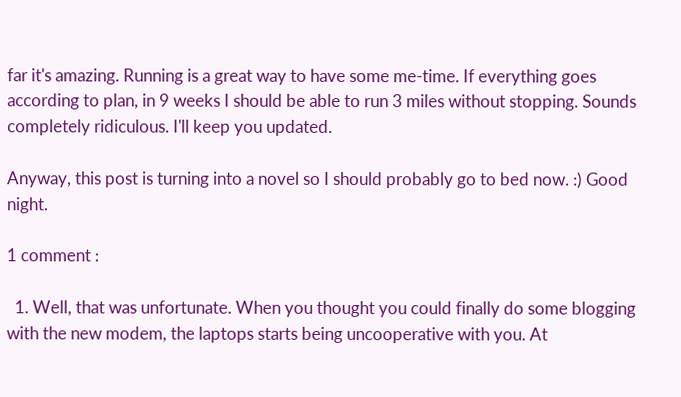far it's amazing. Running is a great way to have some me-time. If everything goes according to plan, in 9 weeks I should be able to run 3 miles without stopping. Sounds completely ridiculous. I'll keep you updated.

Anyway, this post is turning into a novel so I should probably go to bed now. :) Good night.

1 comment :

  1. Well, that was unfortunate. When you thought you could finally do some blogging with the new modem, the laptops starts being uncooperative with you. At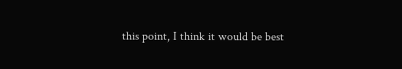this point, I think it would be best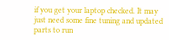if you get your laptop checked. It may just need some fine tuning and updated parts to run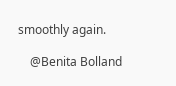smoothly again.

    @Benita Bolland